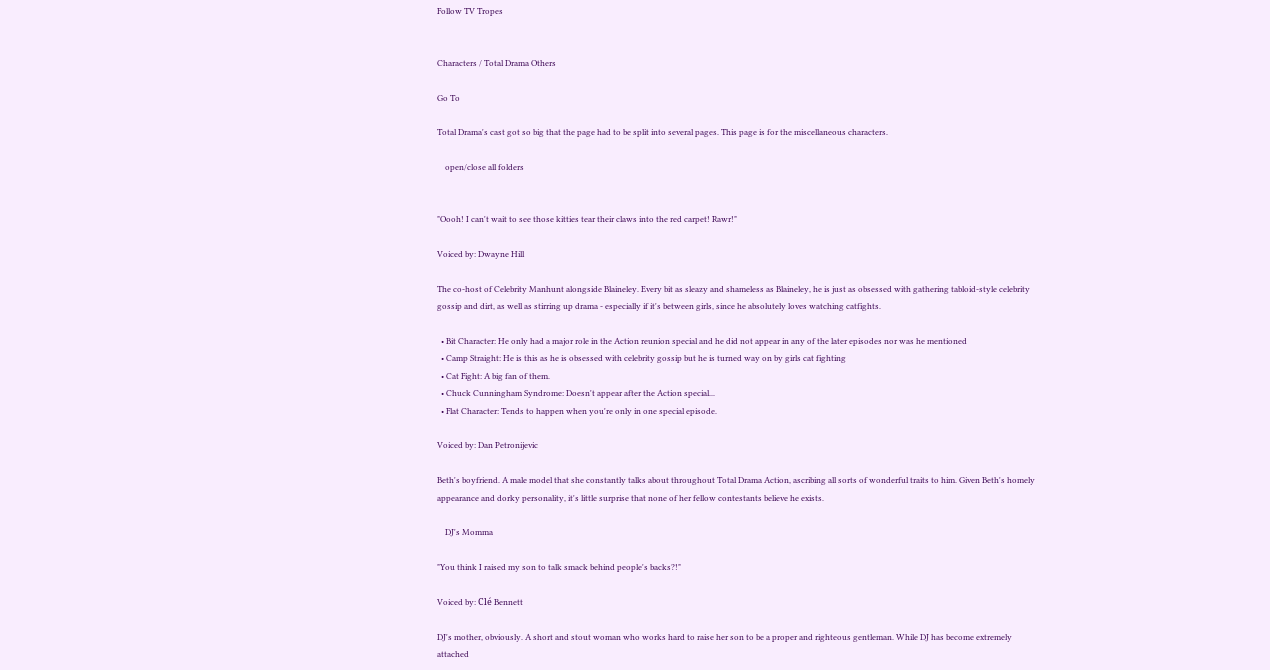Follow TV Tropes


Characters / Total Drama Others

Go To

Total Drama's cast got so big that the page had to be split into several pages. This page is for the miscellaneous characters.

    open/close all folders


"Oooh! I can't wait to see those kitties tear their claws into the red carpet! Rawr!"

Voiced by: Dwayne Hill

The co-host of Celebrity Manhunt alongside Blaineley. Every bit as sleazy and shameless as Blaineley, he is just as obsessed with gathering tabloid-style celebrity gossip and dirt, as well as stirring up drama - especially if it's between girls, since he absolutely loves watching catfights.

  • Bit Character: He only had a major role in the Action reunion special and he did not appear in any of the later episodes nor was he mentioned
  • Camp Straight: He is this as he is obsessed with celebrity gossip but he is turned way on by girls cat fighting
  • Cat Fight: A big fan of them.
  • Chuck Cunningham Syndrome: Doesn't appear after the Action special...
  • Flat Character: Tends to happen when you're only in one special episode.

Voiced by: Dan Petronijevic

Beth's boyfriend. A male model that she constantly talks about throughout Total Drama Action, ascribing all sorts of wonderful traits to him. Given Beth's homely appearance and dorky personality, it's little surprise that none of her fellow contestants believe he exists.

    DJ's Momma

"You think I raised my son to talk smack behind people's backs?!"

Voiced by: Clé Bennett

DJ's mother, obviously. A short and stout woman who works hard to raise her son to be a proper and righteous gentleman. While DJ has become extremely attached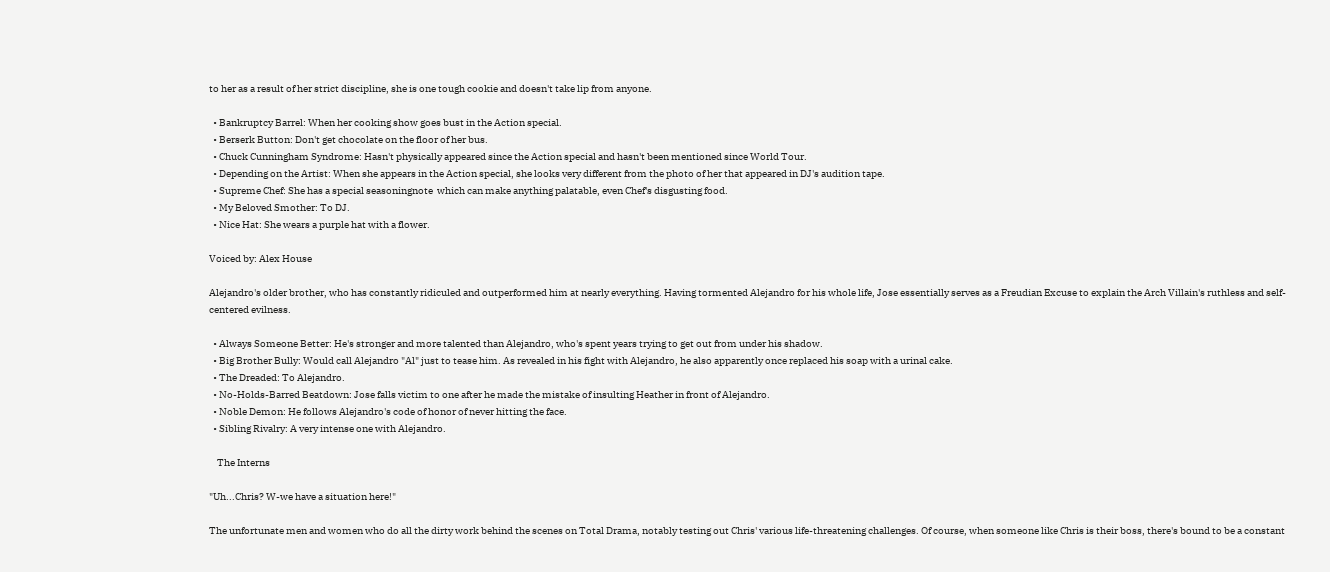to her as a result of her strict discipline, she is one tough cookie and doesn't take lip from anyone.

  • Bankruptcy Barrel: When her cooking show goes bust in the Action special.
  • Berserk Button: Don't get chocolate on the floor of her bus.
  • Chuck Cunningham Syndrome: Hasn't physically appeared since the Action special and hasn't been mentioned since World Tour.
  • Depending on the Artist: When she appears in the Action special, she looks very different from the photo of her that appeared in DJ's audition tape.
  • Supreme Chef: She has a special seasoningnote  which can make anything palatable, even Chef's disgusting food.
  • My Beloved Smother: To DJ.
  • Nice Hat: She wears a purple hat with a flower.

Voiced by: Alex House

Alejandro's older brother, who has constantly ridiculed and outperformed him at nearly everything. Having tormented Alejandro for his whole life, Jose essentially serves as a Freudian Excuse to explain the Arch Villain's ruthless and self-centered evilness.

  • Always Someone Better: He's stronger and more talented than Alejandro, who's spent years trying to get out from under his shadow.
  • Big Brother Bully: Would call Alejandro "Al" just to tease him. As revealed in his fight with Alejandro, he also apparently once replaced his soap with a urinal cake.
  • The Dreaded: To Alejandro.
  • No-Holds-Barred Beatdown: Jose falls victim to one after he made the mistake of insulting Heather in front of Alejandro.
  • Noble Demon: He follows Alejandro's code of honor of never hitting the face.
  • Sibling Rivalry: A very intense one with Alejandro.

    The Interns

"Uh...Chris? W-we have a situation here!"

The unfortunate men and women who do all the dirty work behind the scenes on Total Drama, notably testing out Chris' various life-threatening challenges. Of course, when someone like Chris is their boss, there's bound to be a constant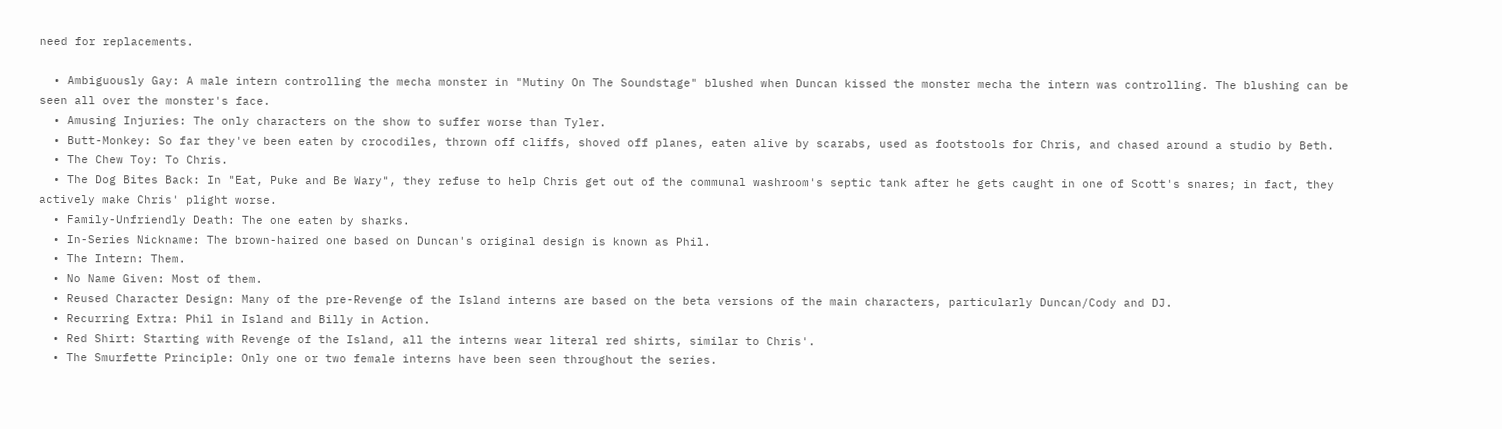need for replacements.

  • Ambiguously Gay: A male intern controlling the mecha monster in "Mutiny On The Soundstage" blushed when Duncan kissed the monster mecha the intern was controlling. The blushing can be seen all over the monster's face.
  • Amusing Injuries: The only characters on the show to suffer worse than Tyler.
  • Butt-Monkey: So far they've been eaten by crocodiles, thrown off cliffs, shoved off planes, eaten alive by scarabs, used as footstools for Chris, and chased around a studio by Beth.
  • The Chew Toy: To Chris.
  • The Dog Bites Back: In "Eat, Puke and Be Wary", they refuse to help Chris get out of the communal washroom's septic tank after he gets caught in one of Scott's snares; in fact, they actively make Chris' plight worse.
  • Family-Unfriendly Death: The one eaten by sharks.
  • In-Series Nickname: The brown-haired one based on Duncan's original design is known as Phil.
  • The Intern: Them.
  • No Name Given: Most of them.
  • Reused Character Design: Many of the pre-Revenge of the Island interns are based on the beta versions of the main characters, particularly Duncan/Cody and DJ.
  • Recurring Extra: Phil in Island and Billy in Action.
  • Red Shirt: Starting with Revenge of the Island, all the interns wear literal red shirts, similar to Chris'.
  • The Smurfette Principle: Only one or two female interns have been seen throughout the series.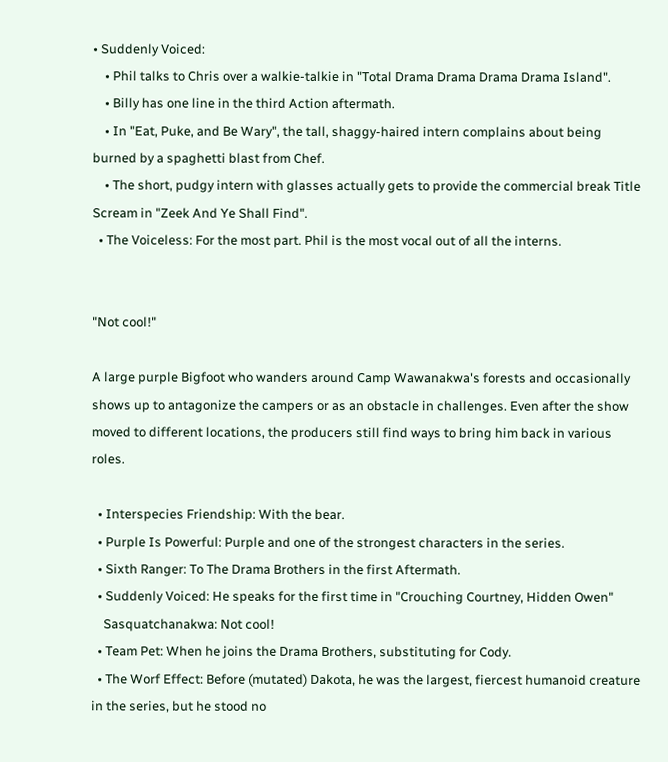• Suddenly Voiced:
    • Phil talks to Chris over a walkie-talkie in "Total Drama Drama Drama Drama Island".
    • Billy has one line in the third Action aftermath.
    • In "Eat, Puke, and Be Wary", the tall, shaggy-haired intern complains about being burned by a spaghetti blast from Chef.
    • The short, pudgy intern with glasses actually gets to provide the commercial break Title Scream in "Zeek And Ye Shall Find".
  • The Voiceless: For the most part. Phil is the most vocal out of all the interns.


"Not cool!"

A large purple Bigfoot who wanders around Camp Wawanakwa's forests and occasionally shows up to antagonize the campers or as an obstacle in challenges. Even after the show moved to different locations, the producers still find ways to bring him back in various roles.

  • Interspecies Friendship: With the bear.
  • Purple Is Powerful: Purple and one of the strongest characters in the series.
  • Sixth Ranger: To The Drama Brothers in the first Aftermath.
  • Suddenly Voiced: He speaks for the first time in "Crouching Courtney, Hidden Owen"
    Sasquatchanakwa: Not cool!
  • Team Pet: When he joins the Drama Brothers, substituting for Cody.
  • The Worf Effect: Before (mutated) Dakota, he was the largest, fiercest humanoid creature in the series, but he stood no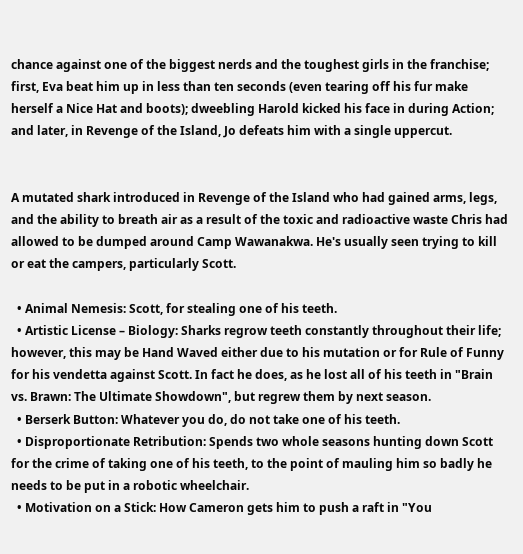chance against one of the biggest nerds and the toughest girls in the franchise; first, Eva beat him up in less than ten seconds (even tearing off his fur make herself a Nice Hat and boots); dweebling Harold kicked his face in during Action; and later, in Revenge of the Island, Jo defeats him with a single uppercut.


A mutated shark introduced in Revenge of the Island who had gained arms, legs, and the ability to breath air as a result of the toxic and radioactive waste Chris had allowed to be dumped around Camp Wawanakwa. He's usually seen trying to kill or eat the campers, particularly Scott.

  • Animal Nemesis: Scott, for stealing one of his teeth.
  • Artistic License – Biology: Sharks regrow teeth constantly throughout their life; however, this may be Hand Waved either due to his mutation or for Rule of Funny for his vendetta against Scott. In fact he does, as he lost all of his teeth in "Brain vs. Brawn: The Ultimate Showdown", but regrew them by next season.
  • Berserk Button: Whatever you do, do not take one of his teeth.
  • Disproportionate Retribution: Spends two whole seasons hunting down Scott for the crime of taking one of his teeth, to the point of mauling him so badly he needs to be put in a robotic wheelchair.
  • Motivation on a Stick: How Cameron gets him to push a raft in "You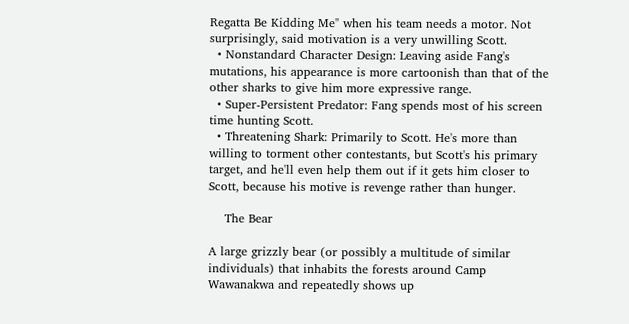Regatta Be Kidding Me" when his team needs a motor. Not surprisingly, said motivation is a very unwilling Scott.
  • Nonstandard Character Design: Leaving aside Fang's mutations, his appearance is more cartoonish than that of the other sharks to give him more expressive range.
  • Super-Persistent Predator: Fang spends most of his screen time hunting Scott.
  • Threatening Shark: Primarily to Scott. He's more than willing to torment other contestants, but Scott's his primary target, and he'll even help them out if it gets him closer to Scott, because his motive is revenge rather than hunger.

    The Bear

A large grizzly bear (or possibly a multitude of similar individuals) that inhabits the forests around Camp Wawanakwa and repeatedly shows up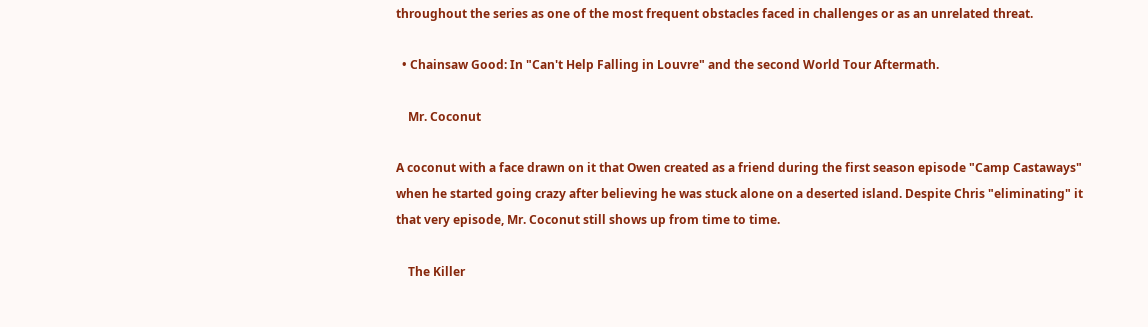throughout the series as one of the most frequent obstacles faced in challenges or as an unrelated threat.

  • Chainsaw Good: In "Can't Help Falling in Louvre" and the second World Tour Aftermath.

    Mr. Coconut

A coconut with a face drawn on it that Owen created as a friend during the first season episode "Camp Castaways" when he started going crazy after believing he was stuck alone on a deserted island. Despite Chris "eliminating" it that very episode, Mr. Coconut still shows up from time to time.

    The Killer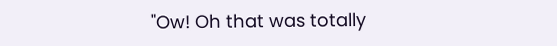"Ow! Oh that was totally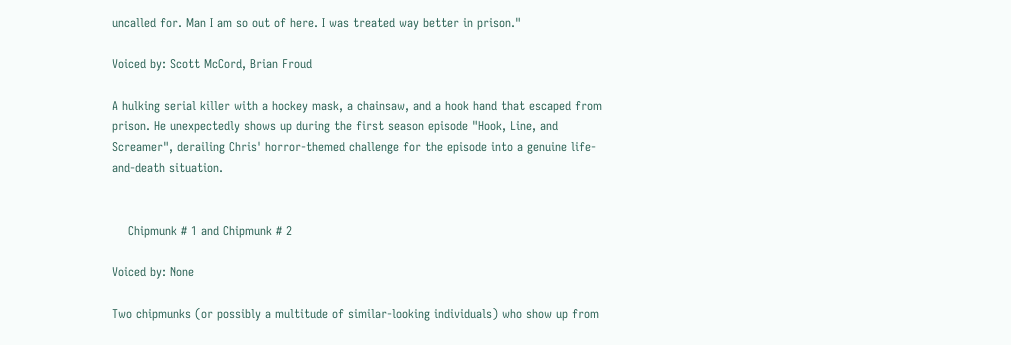uncalled for. Man I am so out of here. I was treated way better in prison."

Voiced by: Scott McCord, Brian Froud

A hulking serial killer with a hockey mask, a chainsaw, and a hook hand that escaped from prison. He unexpectedly shows up during the first season episode "Hook, Line, and Screamer", derailing Chris' horror-themed challenge for the episode into a genuine life-and-death situation.


    Chipmunk # 1 and Chipmunk # 2

Voiced by: None

Two chipmunks (or possibly a multitude of similar-looking individuals) who show up from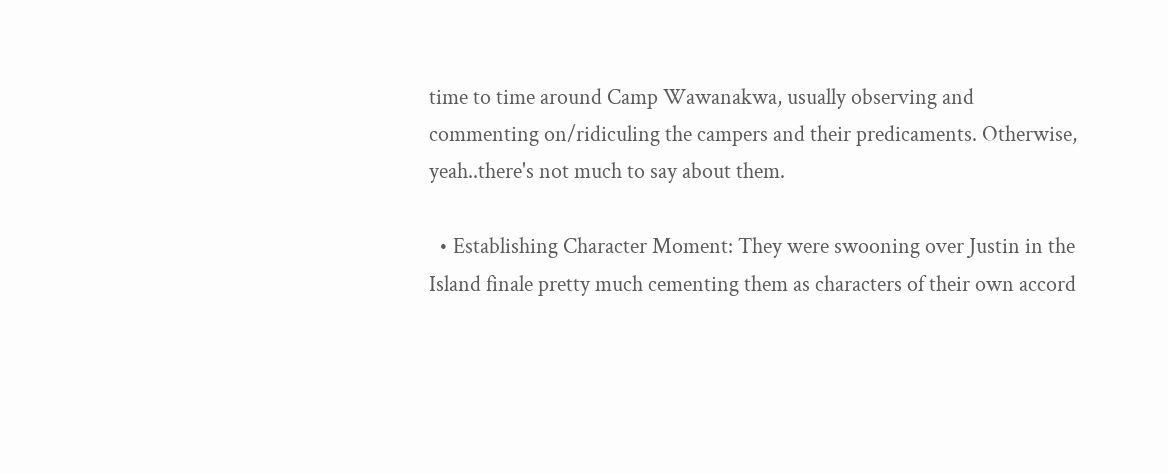time to time around Camp Wawanakwa, usually observing and commenting on/ridiculing the campers and their predicaments. Otherwise, yeah..there's not much to say about them.

  • Establishing Character Moment: They were swooning over Justin in the Island finale pretty much cementing them as characters of their own accord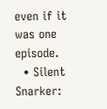even if it was one episode.
  • Silent Snarker: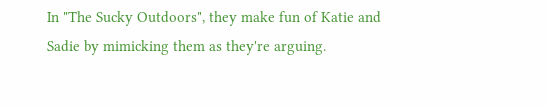In "The Sucky Outdoors", they make fun of Katie and Sadie by mimicking them as they're arguing.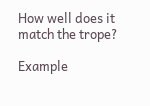How well does it match the trope?

Example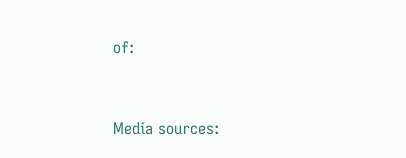of:


Media sources: